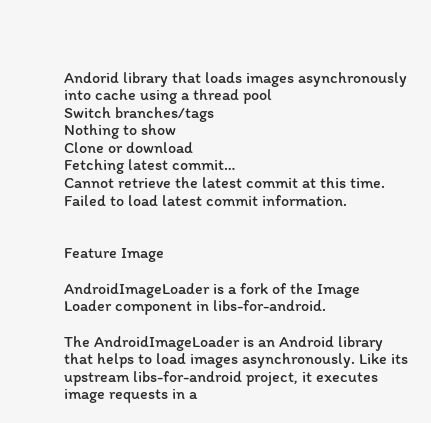Andorid library that loads images asynchronously into cache using a thread pool
Switch branches/tags
Nothing to show
Clone or download
Fetching latest commit…
Cannot retrieve the latest commit at this time.
Failed to load latest commit information.


Feature Image

AndroidImageLoader is a fork of the Image Loader component in libs-for-android.

The AndroidImageLoader is an Android library that helps to load images asynchronously. Like its upstream libs-for-android project, it executes image requests in a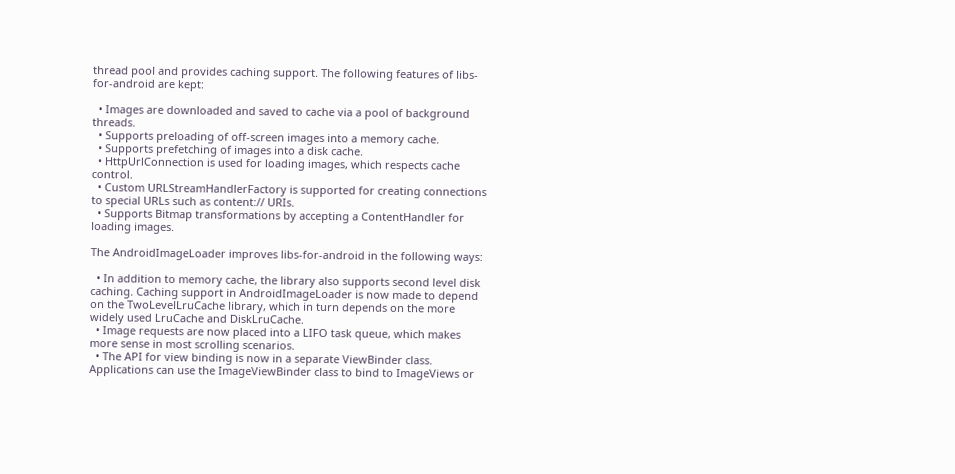thread pool and provides caching support. The following features of libs-for-android are kept:

  • Images are downloaded and saved to cache via a pool of background threads.
  • Supports preloading of off-screen images into a memory cache.
  • Supports prefetching of images into a disk cache.
  • HttpUrlConnection is used for loading images, which respects cache control.
  • Custom URLStreamHandlerFactory is supported for creating connections to special URLs such as content:// URIs.
  • Supports Bitmap transformations by accepting a ContentHandler for loading images.

The AndroidImageLoader improves libs-for-android in the following ways:

  • In addition to memory cache, the library also supports second level disk caching. Caching support in AndroidImageLoader is now made to depend on the TwoLevelLruCache library, which in turn depends on the more widely used LruCache and DiskLruCache.
  • Image requests are now placed into a LIFO task queue, which makes more sense in most scrolling scenarios.
  • The API for view binding is now in a separate ViewBinder class. Applications can use the ImageViewBinder class to bind to ImageViews or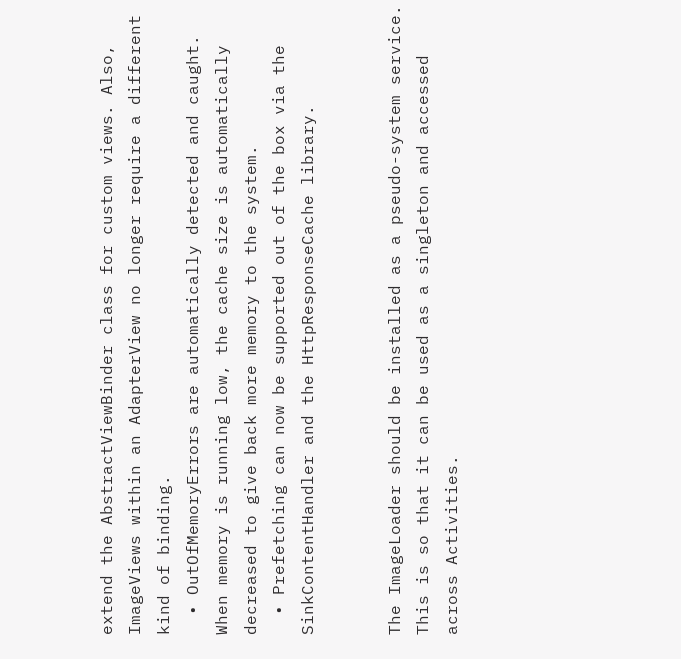extend the AbstractViewBinder class for custom views. Also, ImageViews within an AdapterView no longer require a different kind of binding.
  • OutOfMemoryErrors are automatically detected and caught. When memory is running low, the cache size is automatically decreased to give back more memory to the system.
  • Prefetching can now be supported out of the box via the SinkContentHandler and the HttpResponseCache library.


The ImageLoader should be installed as a pseudo-system service. This is so that it can be used as a singleton and accessed across Activities.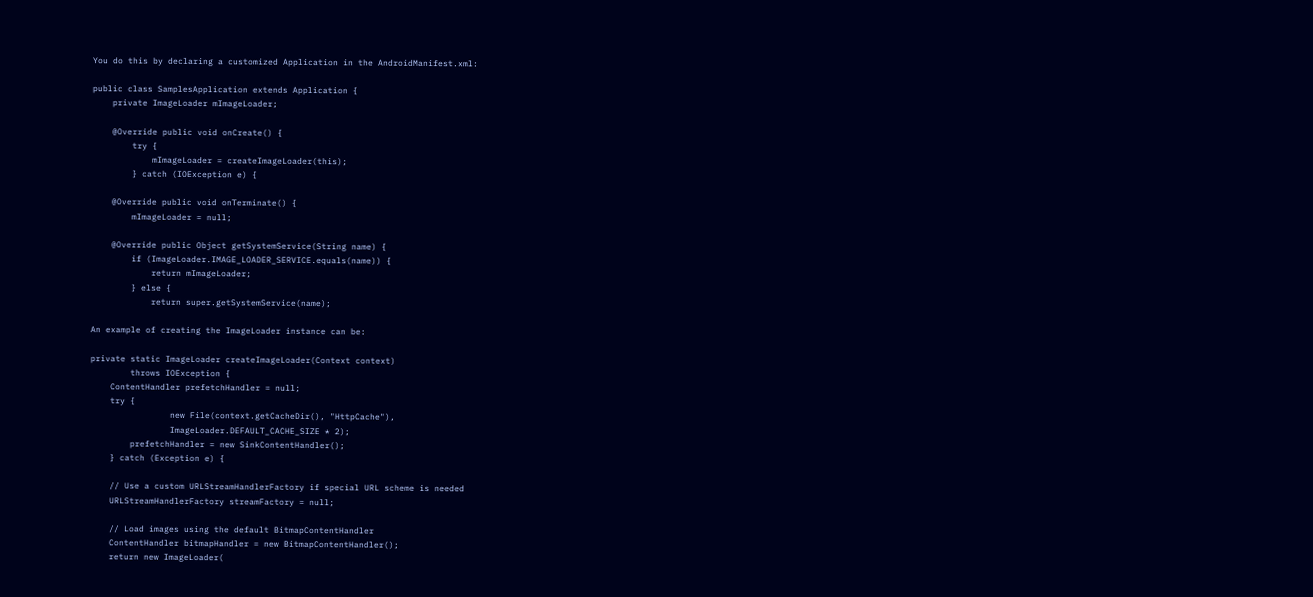You do this by declaring a customized Application in the AndroidManifest.xml:

public class SamplesApplication extends Application {
    private ImageLoader mImageLoader;

    @Override public void onCreate() {
        try {
            mImageLoader = createImageLoader(this);
        } catch (IOException e) {

    @Override public void onTerminate() {
        mImageLoader = null;

    @Override public Object getSystemService(String name) {
        if (ImageLoader.IMAGE_LOADER_SERVICE.equals(name)) {
            return mImageLoader;
        } else {
            return super.getSystemService(name);

An example of creating the ImageLoader instance can be:

private static ImageLoader createImageLoader(Context context)
        throws IOException {
    ContentHandler prefetchHandler = null;
    try {
                new File(context.getCacheDir(), "HttpCache"),
                ImageLoader.DEFAULT_CACHE_SIZE * 2);
        prefetchHandler = new SinkContentHandler();
    } catch (Exception e) {

    // Use a custom URLStreamHandlerFactory if special URL scheme is needed
    URLStreamHandlerFactory streamFactory = null;

    // Load images using the default BitmapContentHandler
    ContentHandler bitmapHandler = new BitmapContentHandler();
    return new ImageLoader(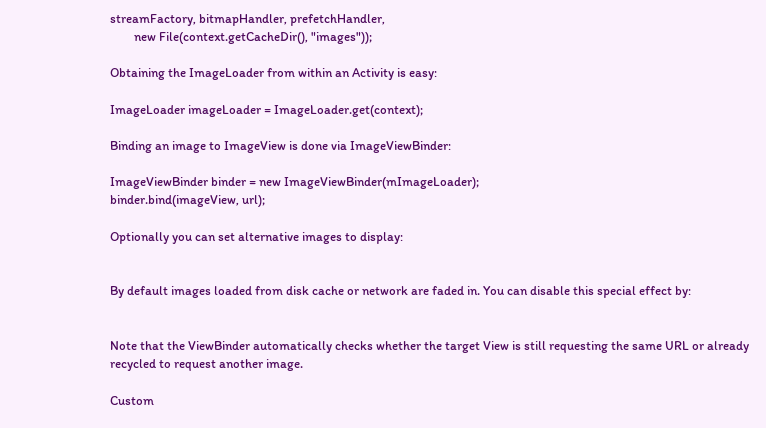streamFactory, bitmapHandler, prefetchHandler,
        new File(context.getCacheDir(), "images"));

Obtaining the ImageLoader from within an Activity is easy:

ImageLoader imageLoader = ImageLoader.get(context);

Binding an image to ImageView is done via ImageViewBinder:

ImageViewBinder binder = new ImageViewBinder(mImageLoader);
binder.bind(imageView, url);

Optionally you can set alternative images to display:


By default images loaded from disk cache or network are faded in. You can disable this special effect by:


Note that the ViewBinder automatically checks whether the target View is still requesting the same URL or already recycled to request another image.

Custom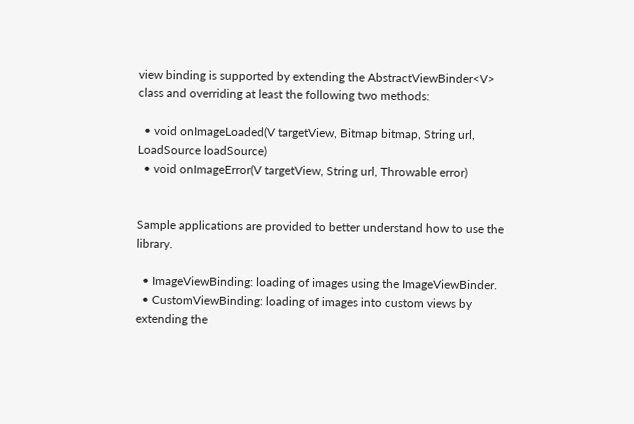view binding is supported by extending the AbstractViewBinder<V> class and overriding at least the following two methods:

  • void onImageLoaded(V targetView, Bitmap bitmap, String url, LoadSource loadSource)
  • void onImageError(V targetView, String url, Throwable error)


Sample applications are provided to better understand how to use the library.

  • ImageViewBinding: loading of images using the ImageViewBinder.
  • CustomViewBinding: loading of images into custom views by extending the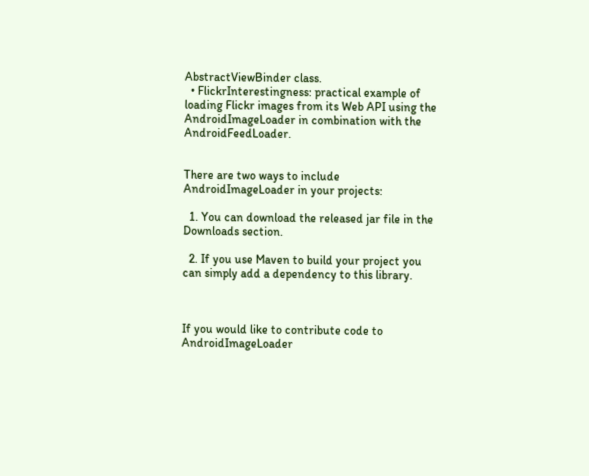AbstractViewBinder class.
  • FlickrInterestingness: practical example of loading Flickr images from its Web API using the AndroidImageLoader in combination with the AndroidFeedLoader.


There are two ways to include AndroidImageLoader in your projects:

  1. You can download the released jar file in the Downloads section.

  2. If you use Maven to build your project you can simply add a dependency to this library.



If you would like to contribute code to AndroidImageLoader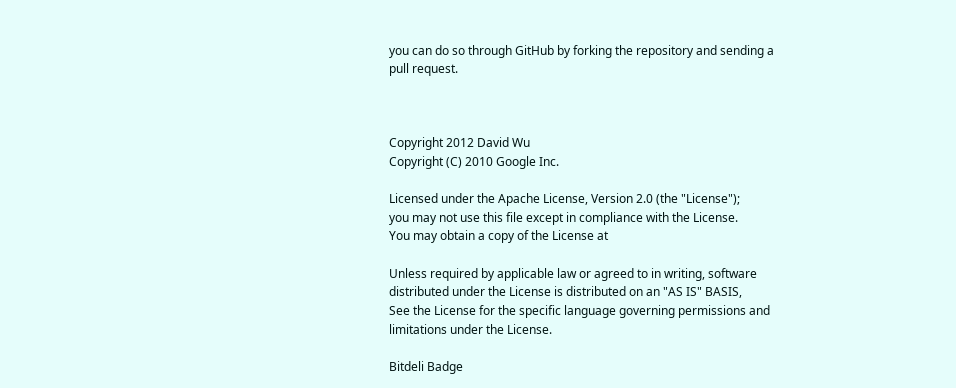you can do so through GitHub by forking the repository and sending a pull request.



Copyright 2012 David Wu
Copyright (C) 2010 Google Inc.

Licensed under the Apache License, Version 2.0 (the "License");
you may not use this file except in compliance with the License.
You may obtain a copy of the License at

Unless required by applicable law or agreed to in writing, software
distributed under the License is distributed on an "AS IS" BASIS,
See the License for the specific language governing permissions and
limitations under the License.

Bitdeli Badge